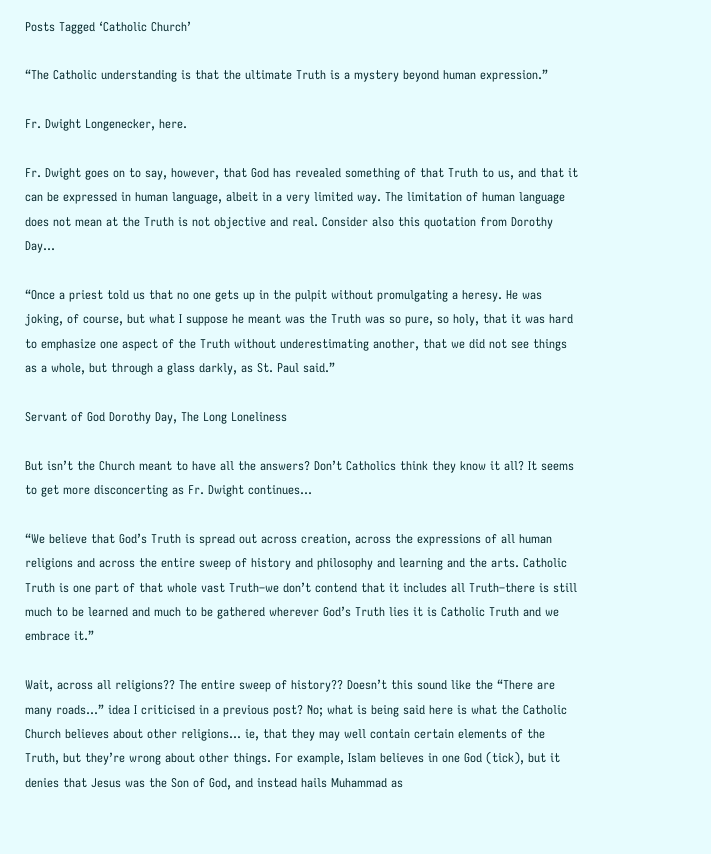Posts Tagged ‘Catholic Church’

“The Catholic understanding is that the ultimate Truth is a mystery beyond human expression.”

Fr. Dwight Longenecker, here.

Fr. Dwight goes on to say, however, that God has revealed something of that Truth to us, and that it can be expressed in human language, albeit in a very limited way. The limitation of human language does not mean at the Truth is not objective and real. Consider also this quotation from Dorothy Day…

“Once a priest told us that no one gets up in the pulpit without promulgating a heresy. He was joking, of course, but what I suppose he meant was the Truth was so pure, so holy, that it was hard to emphasize one aspect of the Truth without underestimating another, that we did not see things as a whole, but through a glass darkly, as St. Paul said.”

Servant of God Dorothy Day, The Long Loneliness

But isn’t the Church meant to have all the answers? Don’t Catholics think they know it all? It seems to get more disconcerting as Fr. Dwight continues…

“We believe that God’s Truth is spread out across creation, across the expressions of all human religions and across the entire sweep of history and philosophy and learning and the arts. Catholic Truth is one part of that whole vast Truth–we don’t contend that it includes all Truth–there is still much to be learned and much to be gathered wherever God’s Truth lies it is Catholic Truth and we embrace it.”

Wait, across all religions?? The entire sweep of history?? Doesn’t this sound like the “There are many roads…” idea I criticised in a previous post? No; what is being said here is what the Catholic Church believes about other religions… ie, that they may well contain certain elements of the Truth, but they’re wrong about other things. For example, Islam believes in one God (tick), but it denies that Jesus was the Son of God, and instead hails Muhammad as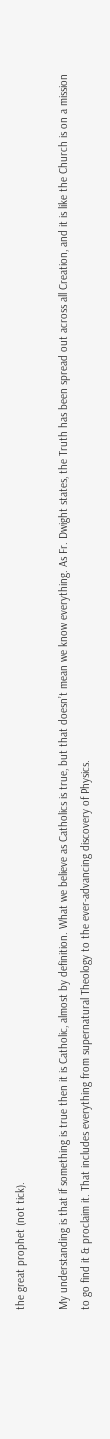the great prophet (not tick).

My understanding is that if something is true then it is Catholic, almost by definition. What we believe as Catholics is true, but that doesn’t mean we know everything. As Fr. Dwight states, the Truth has been spread out across all Creation, and it is like the Church is on a mission to go find it & proclaim it. That includes everything from supernatural Theology to the ever-advancing discovery of Physics.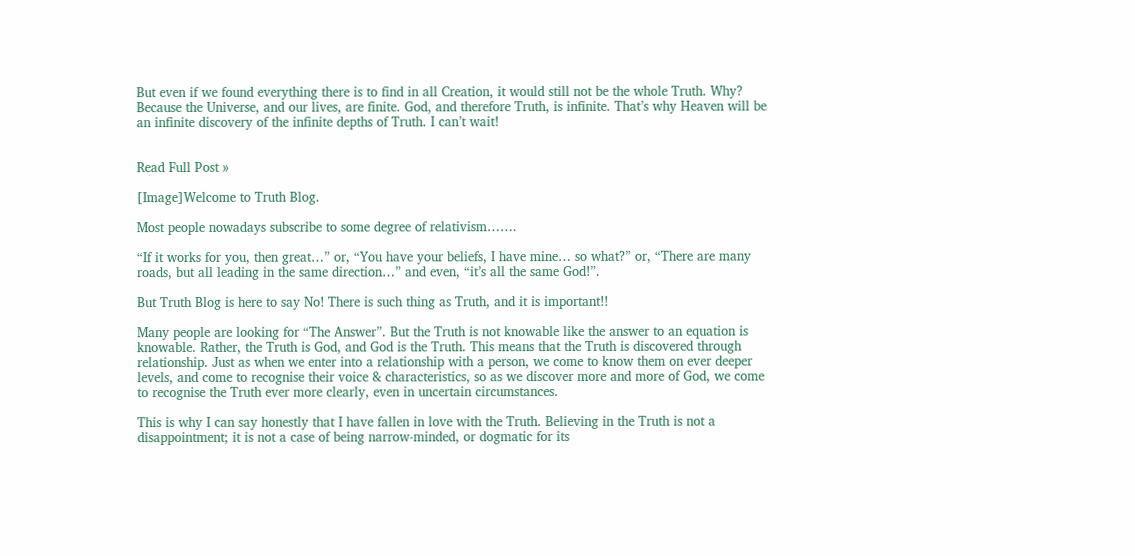But even if we found everything there is to find in all Creation, it would still not be the whole Truth. Why? Because the Universe, and our lives, are finite. God, and therefore Truth, is infinite. That’s why Heaven will be an infinite discovery of the infinite depths of Truth. I can’t wait!


Read Full Post »

[Image]Welcome to Truth Blog.

Most people nowadays subscribe to some degree of relativism…….

“If it works for you, then great…” or, “You have your beliefs, I have mine… so what?” or, “There are many roads, but all leading in the same direction…” and even, “it’s all the same God!”.

But Truth Blog is here to say No! There is such thing as Truth, and it is important!!

Many people are looking for “The Answer”. But the Truth is not knowable like the answer to an equation is knowable. Rather, the Truth is God, and God is the Truth. This means that the Truth is discovered through relationship. Just as when we enter into a relationship with a person, we come to know them on ever deeper levels, and come to recognise their voice & characteristics, so as we discover more and more of God, we come to recognise the Truth ever more clearly, even in uncertain circumstances.

This is why I can say honestly that I have fallen in love with the Truth. Believing in the Truth is not a disappointment; it is not a case of being narrow-minded, or dogmatic for its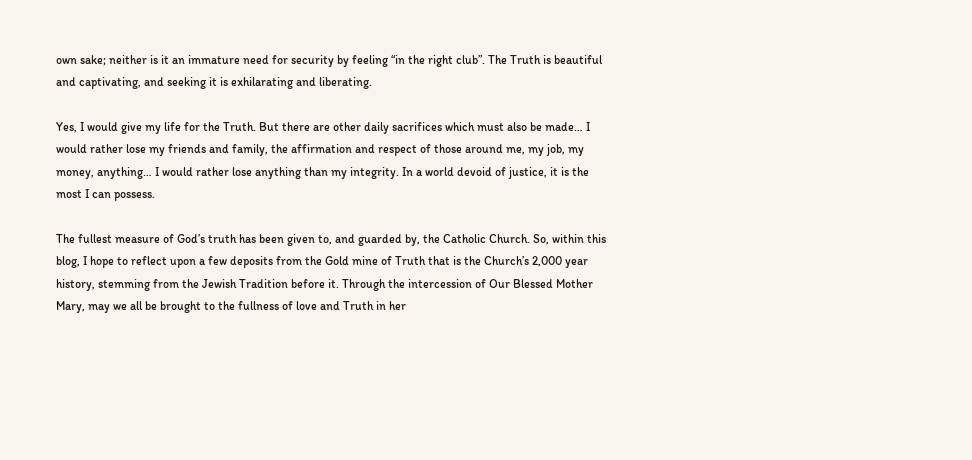own sake; neither is it an immature need for security by feeling “in the right club”. The Truth is beautiful and captivating, and seeking it is exhilarating and liberating.

Yes, I would give my life for the Truth. But there are other daily sacrifices which must also be made… I would rather lose my friends and family, the affirmation and respect of those around me, my job, my money, anything… I would rather lose anything than my integrity. In a world devoid of justice, it is the most I can possess.

The fullest measure of God’s truth has been given to, and guarded by, the Catholic Church. So, within this blog, I hope to reflect upon a few deposits from the Gold mine of Truth that is the Church’s 2,000 year history, stemming from the Jewish Tradition before it. Through the intercession of Our Blessed Mother Mary, may we all be brought to the fullness of love and Truth in her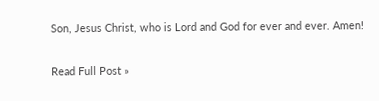Son, Jesus Christ, who is Lord and God for ever and ever. Amen!

Read Full Post »